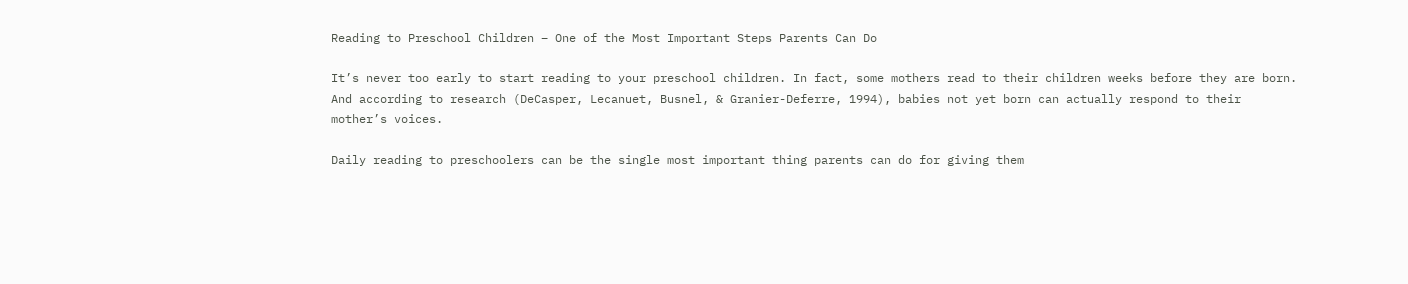Reading to Preschool Children – One of the Most Important Steps Parents Can Do

It’s never too early to start reading to your preschool children. In fact, some mothers read to their children weeks before they are born. And according to research (DeCasper, Lecanuet, Busnel, & Granier-Deferre, 1994), babies not yet born can actually respond to their mother’s voices.

Daily reading to preschoolers can be the single most important thing parents can do for giving them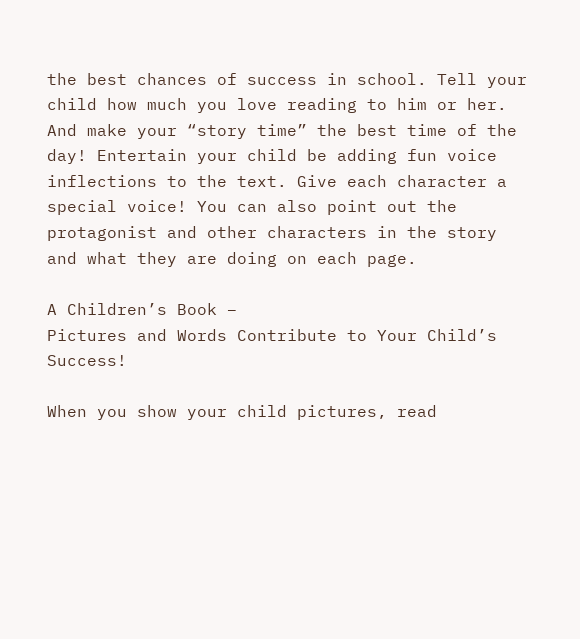the best chances of success in school. Tell your child how much you love reading to him or her. And make your “story time” the best time of the day! Entertain your child be adding fun voice inflections to the text. Give each character a special voice! You can also point out the protagonist and other characters in the story and what they are doing on each page.

A Children’s Book –
Pictures and Words Contribute to Your Child’s Success!

When you show your child pictures, read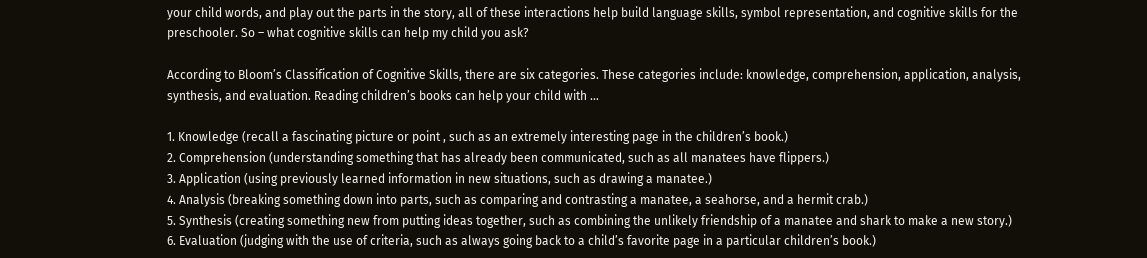your child words, and play out the parts in the story, all of these interactions help build language skills, symbol representation, and cognitive skills for the preschooler. So – what cognitive skills can help my child you ask?

According to Bloom’s Classification of Cognitive Skills, there are six categories. These categories include: knowledge, comprehension, application, analysis, synthesis, and evaluation. Reading children’s books can help your child with …

1. Knowledge (recall a fascinating picture or point , such as an extremely interesting page in the children’s book.)
2. Comprehension (understanding something that has already been communicated, such as all manatees have flippers.)
3. Application (using previously learned information in new situations, such as drawing a manatee.)
4. Analysis (breaking something down into parts, such as comparing and contrasting a manatee, a seahorse, and a hermit crab.)
5. Synthesis (creating something new from putting ideas together, such as combining the unlikely friendship of a manatee and shark to make a new story.)
6. Evaluation (judging with the use of criteria, such as always going back to a child’s favorite page in a particular children’s book.)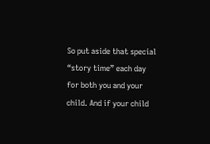So put aside that special “story time” each day for both you and your child. And if your child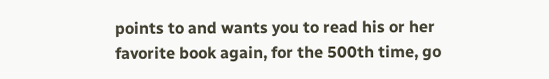points to and wants you to read his or her favorite book again, for the 500th time, go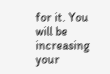for it. You will be increasing your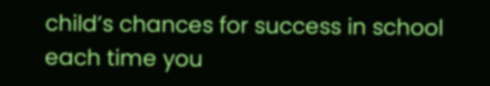child’s chances for success in school each time you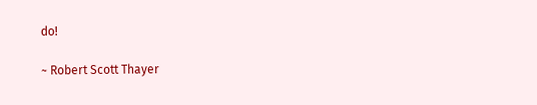do!

~ Robert Scott Thayer